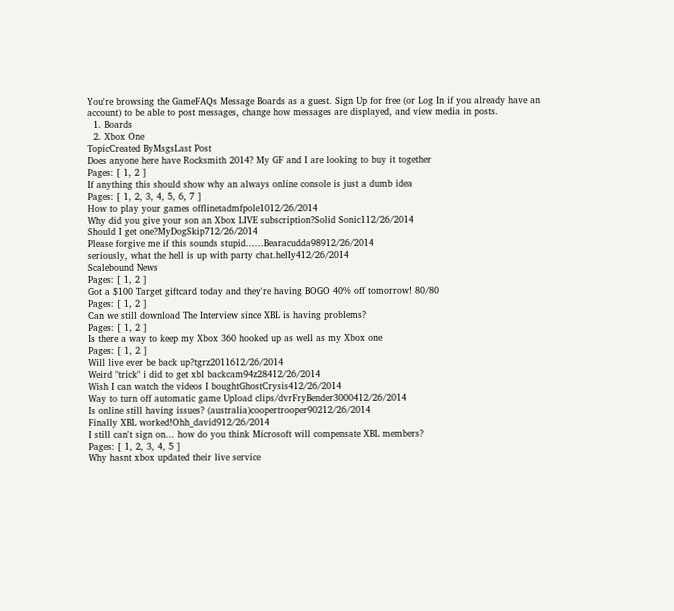You're browsing the GameFAQs Message Boards as a guest. Sign Up for free (or Log In if you already have an account) to be able to post messages, change how messages are displayed, and view media in posts.
  1. Boards
  2. Xbox One
TopicCreated ByMsgsLast Post
Does anyone here have Rocksmith 2014? My GF and I are looking to buy it together
Pages: [ 1, 2 ]
If anything this should show why an always online console is just a dumb idea
Pages: [ 1, 2, 3, 4, 5, 6, 7 ]
How to play your games offlinetadmfpole1012/26/2014
Why did you give your son an Xbox LIVE subscription?Solid Sonic112/26/2014
Should I get one?MyDogSkip712/26/2014
Please forgive me if this sounds stupid......Bearacudda98912/26/2014
seriously, what the hell is up with party chat.helIy412/26/2014
Scalebound News
Pages: [ 1, 2 ]
Got a $100 Target giftcard today and they're having BOGO 40% off tomorrow! 80/80
Pages: [ 1, 2 ]
Can we still download The Interview since XBL is having problems?
Pages: [ 1, 2 ]
Is there a way to keep my Xbox 360 hooked up as well as my Xbox one
Pages: [ 1, 2 ]
Will live ever be back up?tgrz2011612/26/2014
Weird "trick" i did to get xbl backcam94z28412/26/2014
Wish I can watch the videos I boughtGhostCrysis412/26/2014
Way to turn off automatic game Upload clips/dvrFryBender3000412/26/2014
Is online still having issues? (australia)coopertrooper90212/26/2014
Finally XBL worked!Ohh_david912/26/2014
I still can't sign on... how do you think Microsoft will compensate XBL members?
Pages: [ 1, 2, 3, 4, 5 ]
Why hasnt xbox updated their live service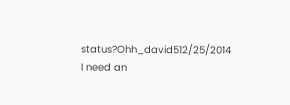status?Ohh_david512/25/2014
I need an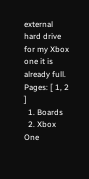external hard drive for my Xbox one it is already full.
Pages: [ 1, 2 ]
  1. Boards
  2. Xbox One